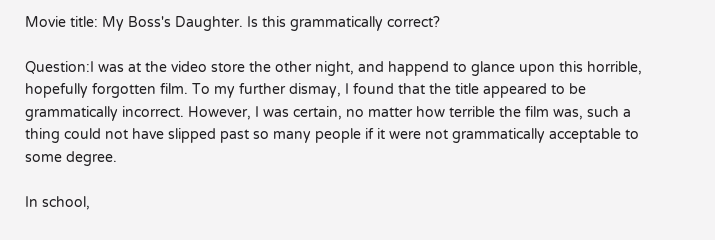Movie title: My Boss's Daughter. Is this grammatically correct?

Question:I was at the video store the other night, and happend to glance upon this horrible, hopefully forgotten film. To my further dismay, I found that the title appeared to be grammatically incorrect. However, I was certain, no matter how terrible the film was, such a thing could not have slipped past so many people if it were not grammatically acceptable to some degree.

In school,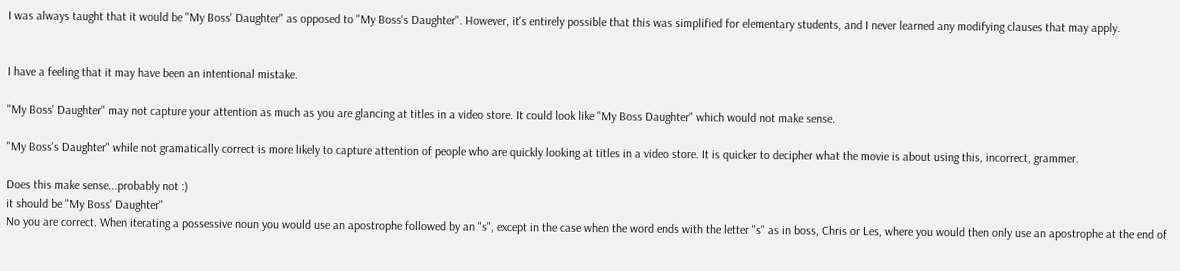I was always taught that it would be "My Boss' Daughter" as opposed to "My Boss's Daughter". However, it's entirely possible that this was simplified for elementary students, and I never learned any modifying clauses that may apply.


I have a feeling that it may have been an intentional mistake.

"My Boss' Daughter" may not capture your attention as much as you are glancing at titles in a video store. It could look like "My Boss Daughter" which would not make sense.

"My Boss's Daughter" while not gramatically correct is more likely to capture attention of people who are quickly looking at titles in a video store. It is quicker to decipher what the movie is about using this, incorrect, grammer.

Does this make sense...probably not :)
it should be "My Boss' Daughter"
No you are correct. When iterating a possessive noun you would use an apostrophe followed by an "s", except in the case when the word ends with the letter "s" as in boss, Chris or Les, where you would then only use an apostrophe at the end of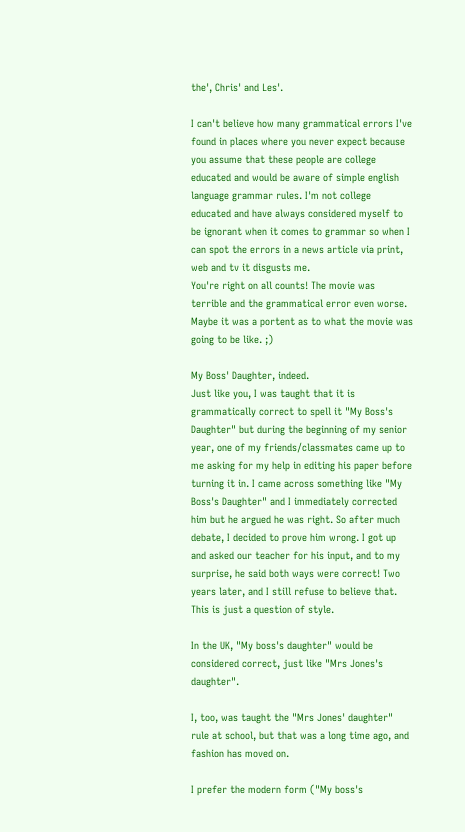the', Chris' and Les'.

I can't believe how many grammatical errors I've found in places where you never expect because you assume that these people are college educated and would be aware of simple english language grammar rules. I'm not college educated and have always considered myself to be ignorant when it comes to grammar so when I can spot the errors in a news article via print, web and tv it disgusts me.
You're right on all counts! The movie was terrible and the grammatical error even worse. Maybe it was a portent as to what the movie was going to be like. ;)

My Boss' Daughter, indeed.
Just like you, I was taught that it is grammatically correct to spell it "My Boss's Daughter" but during the beginning of my senior year, one of my friends/classmates came up to me asking for my help in editing his paper before turning it in. I came across something like "My Boss's Daughter" and I immediately corrected him but he argued he was right. So after much debate, I decided to prove him wrong. I got up and asked our teacher for his input, and to my surprise, he said both ways were correct! Two years later, and I still refuse to believe that.
This is just a question of style.

In the UK, "My boss's daughter" would be considered correct, just like "Mrs Jones's daughter".

I, too, was taught the "Mrs Jones' daughter" rule at school, but that was a long time ago, and fashion has moved on.

I prefer the modern form ("My boss's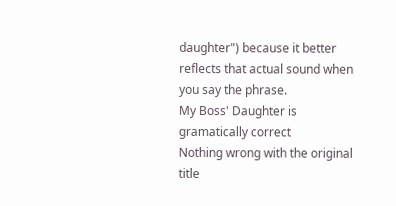daughter") because it better reflects that actual sound when you say the phrase.
My Boss' Daughter is gramatically correct
Nothing wrong with the original title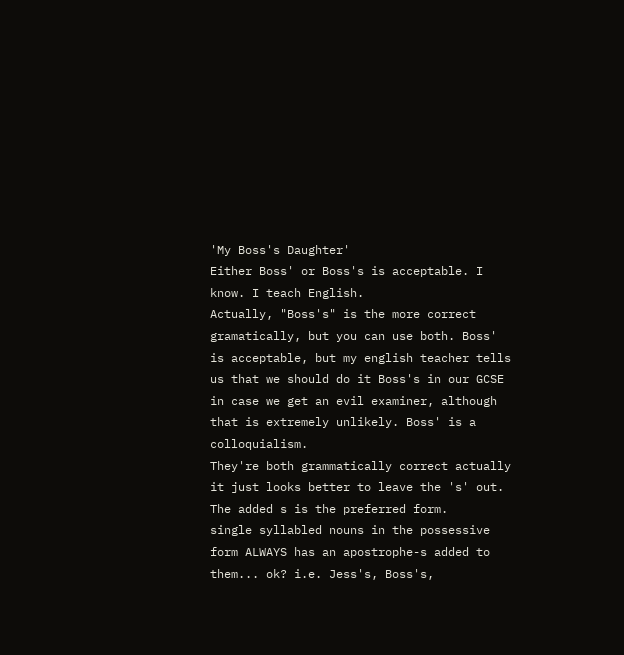'My Boss's Daughter'
Either Boss' or Boss's is acceptable. I know. I teach English.
Actually, "Boss's" is the more correct gramatically, but you can use both. Boss' is acceptable, but my english teacher tells us that we should do it Boss's in our GCSE in case we get an evil examiner, although that is extremely unlikely. Boss' is a colloquialism.
They're both grammatically correct actually it just looks better to leave the 's' out.
The added s is the preferred form.
single syllabled nouns in the possessive form ALWAYS has an apostrophe-s added to them... ok? i.e. Jess's, Boss's,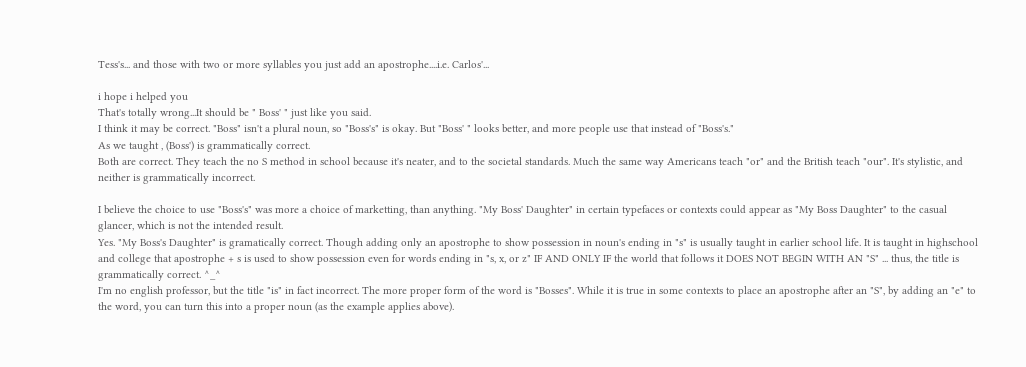Tess's... and those with two or more syllables you just add an apostrophe....i.e. Carlos'...

i hope i helped you
That's totally wrong...It should be " Boss' " just like you said.
I think it may be correct. "Boss" isn't a plural noun, so "Boss's" is okay. But "Boss' " looks better, and more people use that instead of "Boss's."
As we taught , (Boss') is grammatically correct.
Both are correct. They teach the no S method in school because it's neater, and to the societal standards. Much the same way Americans teach "or" and the British teach "our". It's stylistic, and neither is grammatically incorrect.

I believe the choice to use "Boss's" was more a choice of marketting, than anything. "My Boss' Daughter" in certain typefaces or contexts could appear as "My Boss Daughter" to the casual glancer, which is not the intended result.
Yes. "My Boss's Daughter" is gramatically correct. Though adding only an apostrophe to show possession in noun's ending in "s" is usually taught in earlier school life. It is taught in highschool and college that apostrophe + s is used to show possession even for words ending in "s, x, or z" IF AND ONLY IF the world that follows it DOES NOT BEGIN WITH AN "S" ... thus, the title is grammatically correct. ^_^
I'm no english professor, but the title "is" in fact incorrect. The more proper form of the word is "Bosses". While it is true in some contexts to place an apostrophe after an "S", by adding an "e" to the word, you can turn this into a proper noun (as the example applies above).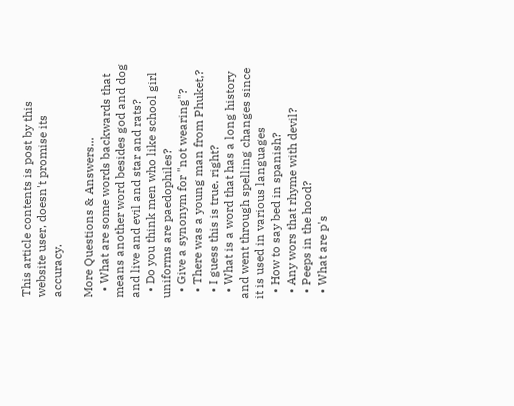This article contents is post by this website user, doesn't promise its accuracy.

More Questions & Answers...
  • What are some words backwards that means another word besides god and dog and live and evil and star and rats?
  • Do you think men who like school girl uniforms are paedophiles?
  • Give a synonym for "not wearing"?
  • There was a young man from Phuket,?
  • I guess this is true. right?
  • What is a word that has a long history and went through spelling changes since it is used in various languages
  • How to say bed in spanish?
  • Any wors that rhyme with devil?
  • Peeps in the hood?
  • What are p's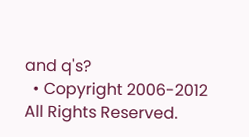and q's?
  • Copyright 2006-2012 All Rights Reserved.